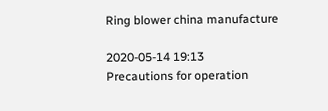Ring blower china manufacture

2020-05-14 19:13
Precautions for operation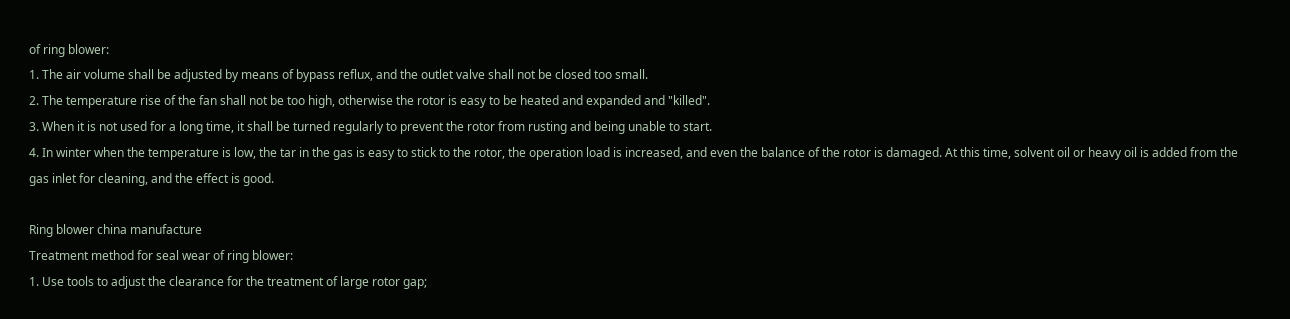of ring blower:
1. The air volume shall be adjusted by means of bypass reflux, and the outlet valve shall not be closed too small.
2. The temperature rise of the fan shall not be too high, otherwise the rotor is easy to be heated and expanded and "killed".
3. When it is not used for a long time, it shall be turned regularly to prevent the rotor from rusting and being unable to start.
4. In winter when the temperature is low, the tar in the gas is easy to stick to the rotor, the operation load is increased, and even the balance of the rotor is damaged. At this time, solvent oil or heavy oil is added from the gas inlet for cleaning, and the effect is good.

Ring blower china manufacture
Treatment method for seal wear of ring blower:
1. Use tools to adjust the clearance for the treatment of large rotor gap;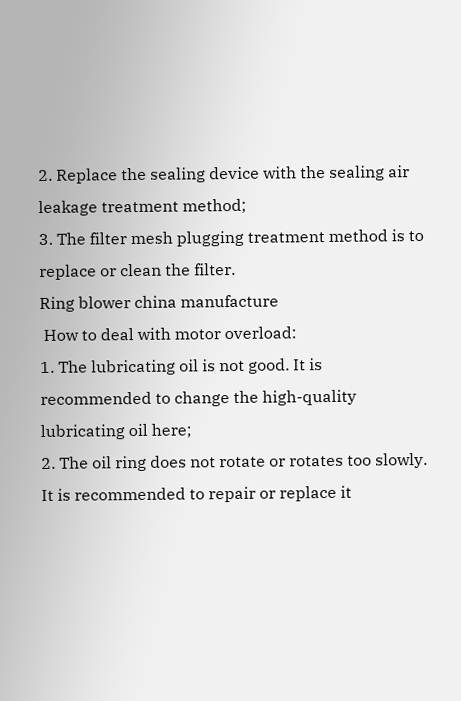2. Replace the sealing device with the sealing air leakage treatment method;
3. The filter mesh plugging treatment method is to replace or clean the filter.
Ring blower china manufacture
 How to deal with motor overload:
1. The lubricating oil is not good. It is recommended to change the high-quality lubricating oil here;
2. The oil ring does not rotate or rotates too slowly. It is recommended to repair or replace it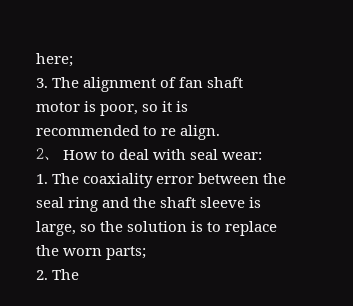here;
3. The alignment of fan shaft motor is poor, so it is recommended to re align.
2、 How to deal with seal wear:
1. The coaxiality error between the seal ring and the shaft sleeve is large, so the solution is to replace the worn parts;
2. The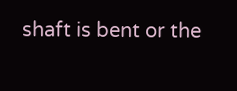shaft is bent or the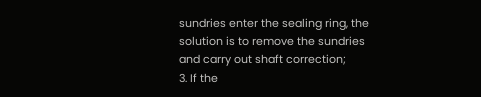sundries enter the sealing ring, the solution is to remove the sundries and carry out shaft correction;
3. If the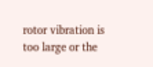rotor vibration is too large or the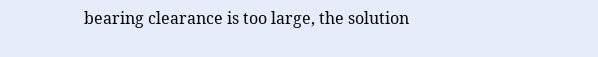bearing clearance is too large, the solution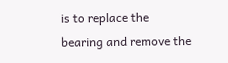is to replace the bearing and remove the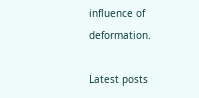influence of deformation.

Latest posts